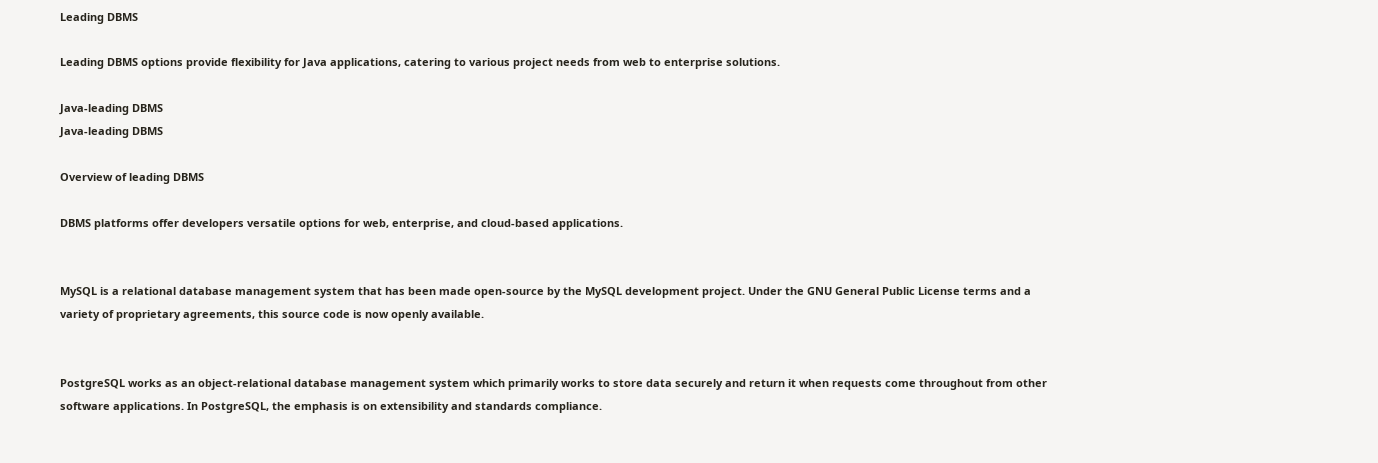Leading DBMS

Leading DBMS options provide flexibility for Java applications, catering to various project needs from web to enterprise solutions.

Java-leading DBMS
Java-leading DBMS

Overview of leading DBMS

DBMS platforms offer developers versatile options for web, enterprise, and cloud-based applications.


MySQL is a relational database management system that has been made open-source by the MySQL development project. Under the GNU General Public License terms and a variety of proprietary agreements, this source code is now openly available.


PostgreSQL works as an object-relational database management system which primarily works to store data securely and return it when requests come throughout from other software applications. In PostgreSQL, the emphasis is on extensibility and standards compliance.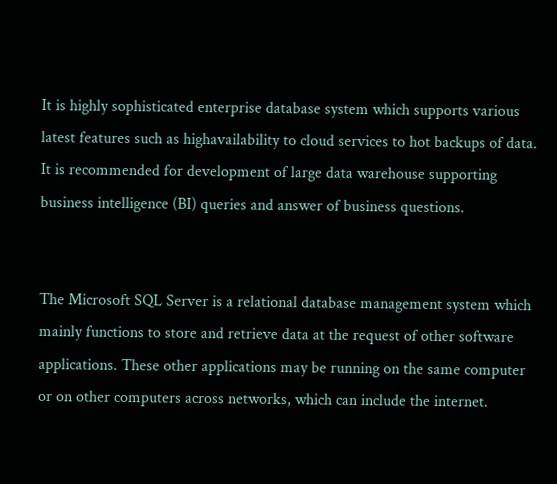It is highly sophisticated enterprise database system which supports various latest features such as highavailability to cloud services to hot backups of data. It is recommended for development of large data warehouse supporting business intelligence (BI) queries and answer of business questions.


The Microsoft SQL Server is a relational database management system which mainly functions to store and retrieve data at the request of other software applications. These other applications may be running on the same computer or on other computers across networks, which can include the internet.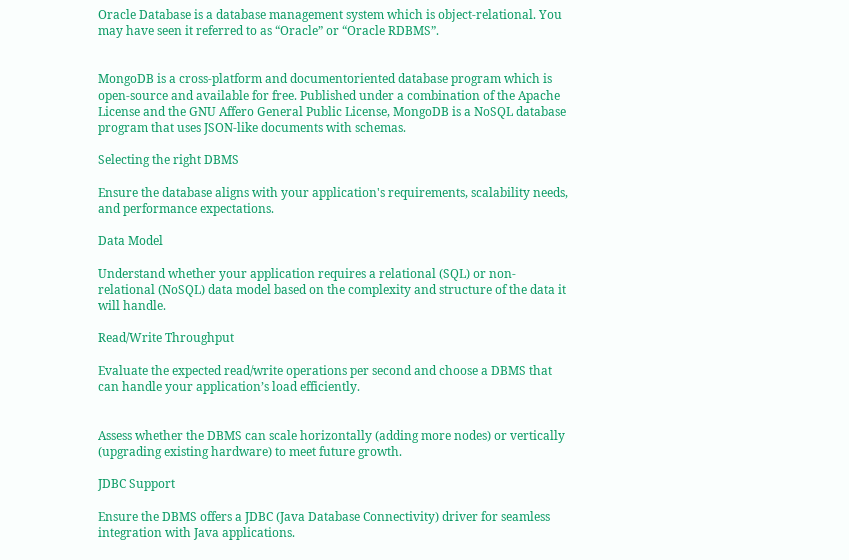Oracle Database is a database management system which is object-relational. You may have seen it referred to as “Oracle” or “Oracle RDBMS”.


MongoDB is a cross-platform and documentoriented database program which is open-source and available for free. Published under a combination of the Apache License and the GNU Affero General Public License, MongoDB is a NoSQL database program that uses JSON-like documents with schemas.

Selecting the right DBMS

Ensure the database aligns with your application's requirements, scalability needs, and performance expectations.

Data Model

Understand whether your application requires a relational (SQL) or non-relational (NoSQL) data model based on the complexity and structure of the data it will handle.

Read/Write Throughput

Evaluate the expected read/write operations per second and choose a DBMS that can handle your application’s load efficiently.


Assess whether the DBMS can scale horizontally (adding more nodes) or vertically (upgrading existing hardware) to meet future growth.

JDBC Support

Ensure the DBMS offers a JDBC (Java Database Connectivity) driver for seamless integration with Java applications.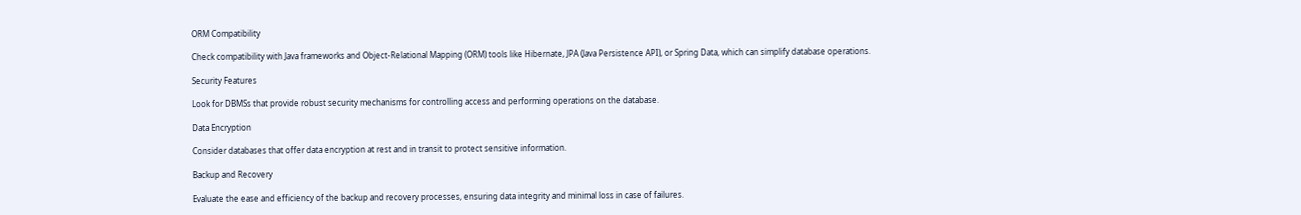ORM Compatibility

Check compatibility with Java frameworks and Object-Relational Mapping (ORM) tools like Hibernate, JPA (Java Persistence API), or Spring Data, which can simplify database operations.

Security Features

Look for DBMSs that provide robust security mechanisms for controlling access and performing operations on the database.

Data Encryption

Consider databases that offer data encryption at rest and in transit to protect sensitive information.

Backup and Recovery

Evaluate the ease and efficiency of the backup and recovery processes, ensuring data integrity and minimal loss in case of failures.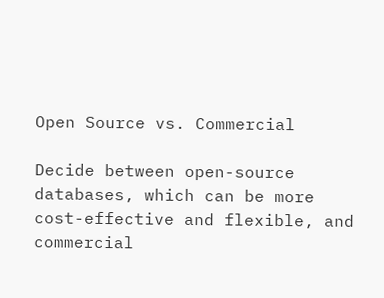Open Source vs. Commercial

Decide between open-source databases, which can be more cost-effective and flexible, and commercial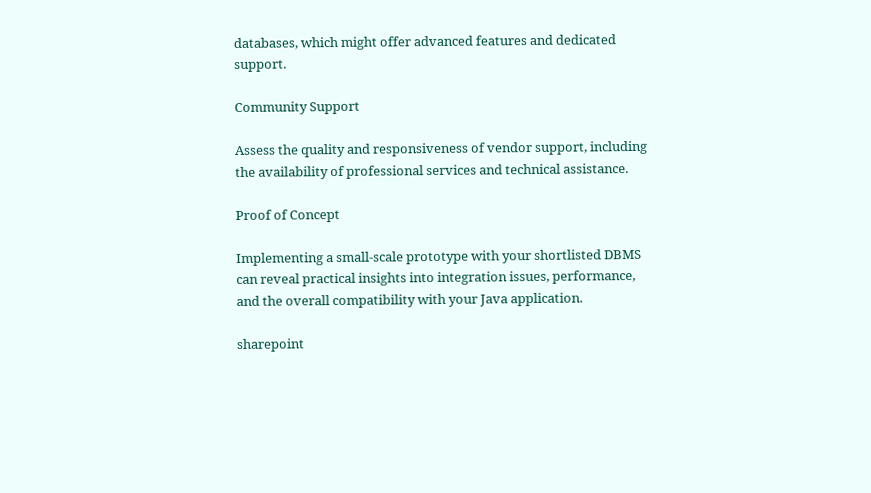databases, which might offer advanced features and dedicated support.

Community Support

Assess the quality and responsiveness of vendor support, including the availability of professional services and technical assistance.

Proof of Concept

Implementing a small-scale prototype with your shortlisted DBMS can reveal practical insights into integration issues, performance, and the overall compatibility with your Java application.

sharepoint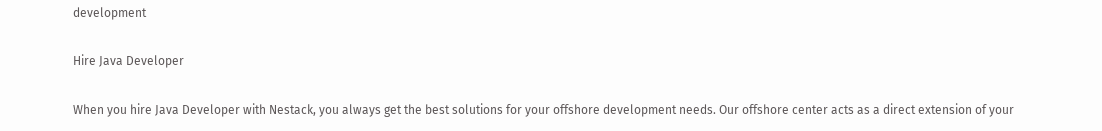development

Hire Java Developer

When you hire Java Developer with Nestack, you always get the best solutions for your offshore development needs. Our offshore center acts as a direct extension of your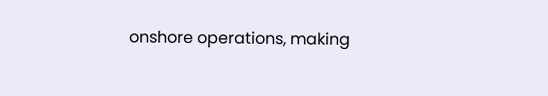onshore operations, making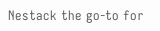Nestack the go-to for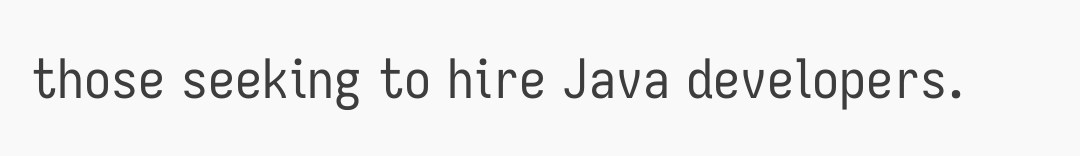those seeking to hire Java developers.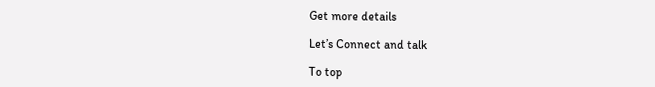Get more details

Let’s Connect and talk

To top